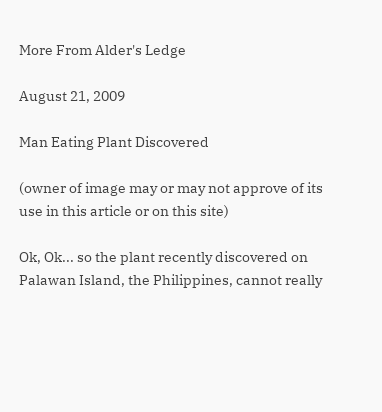More From Alder's Ledge

August 21, 2009

Man Eating Plant Discovered

(owner of image may or may not approve of its use in this article or on this site)

Ok, Ok... so the plant recently discovered on Palawan Island, the Philippines, cannot really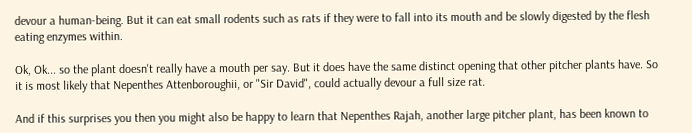devour a human-being. But it can eat small rodents such as rats if they were to fall into its mouth and be slowly digested by the flesh eating enzymes within.

Ok, Ok... so the plant doesn't really have a mouth per say. But it does have the same distinct opening that other pitcher plants have. So it is most likely that Nepenthes Attenboroughii, or "Sir David", could actually devour a full size rat.

And if this surprises you then you might also be happy to learn that Nepenthes Rajah, another large pitcher plant, has been known to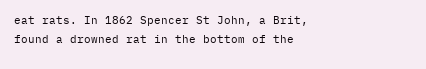eat rats. In 1862 Spencer St John, a Brit, found a drowned rat in the bottom of the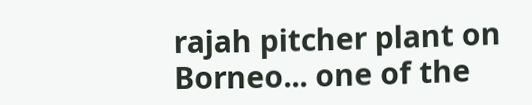rajah pitcher plant on Borneo... one of the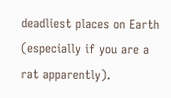deadliest places on Earth (especially if you are a rat apparently).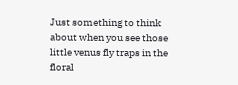Just something to think about when you see those little venus fly traps in the floral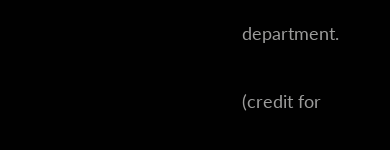department.

(credit for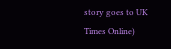story goes to UK Times Online)